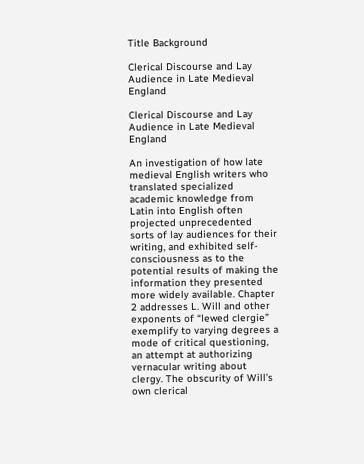Title Background

Clerical Discourse and Lay Audience in Late Medieval England

Clerical Discourse and Lay Audience in Late Medieval England

An investigation of how late medieval English writers who translated specialized academic knowledge from Latin into English often projected unprecedented sorts of lay audiences for their writing, and exhibited self-consciousness as to the potential results of making the information they presented more widely available. Chapter 2 addresses L. Will and other exponents of “lewed clergie” exemplify to varying degrees a mode of critical questioning, an attempt at authorizing vernacular writing about clergy. The obscurity of Will’s own clerical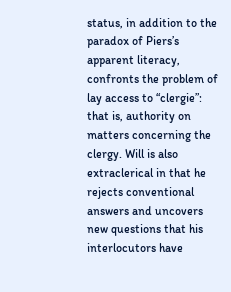status, in addition to the paradox of Piers’s apparent literacy, confronts the problem of lay access to “clergie”: that is, authority on matters concerning the clergy. Will is also extraclerical in that he rejects conventional answers and uncovers new questions that his interlocutors have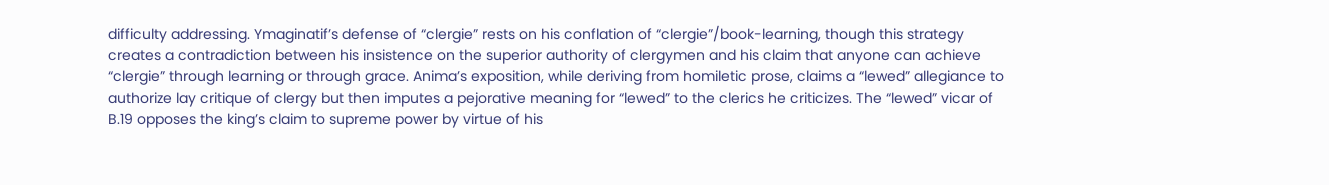difficulty addressing. Ymaginatif’s defense of “clergie” rests on his conflation of “clergie”/book-learning, though this strategy creates a contradiction between his insistence on the superior authority of clergymen and his claim that anyone can achieve “clergie” through learning or through grace. Anima’s exposition, while deriving from homiletic prose, claims a “lewed” allegiance to authorize lay critique of clergy but then imputes a pejorative meaning for “lewed” to the clerics he criticizes. The “lewed” vicar of B.19 opposes the king’s claim to supreme power by virtue of his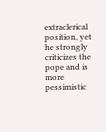extraclerical position, yet he strongly criticizes the pope and is more pessimistic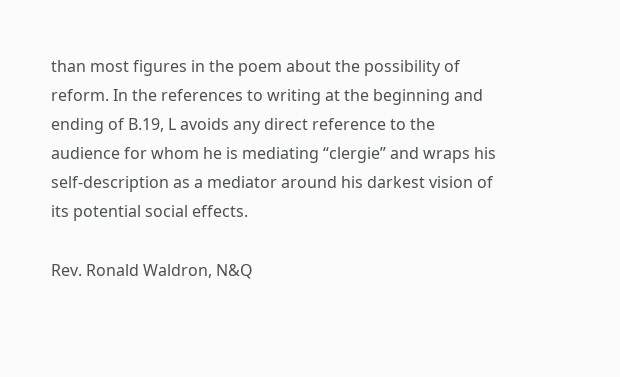than most figures in the poem about the possibility of reform. In the references to writing at the beginning and ending of B.19, L avoids any direct reference to the audience for whom he is mediating “clergie” and wraps his self-description as a mediator around his darkest vision of its potential social effects.

Rev. Ronald Waldron, N&Q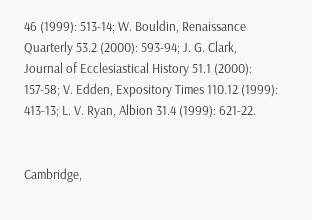46 (1999): 513-14; W. Bouldin, Renaissance Quarterly 53.2 (2000): 593-94; J. G. Clark, Journal of Ecclesiastical History 51.1 (2000): 157-58; V. Edden, Expository Times 110.12 (1999): 413-13; L. V. Ryan, Albion 31.4 (1999): 621-22.


Cambridge,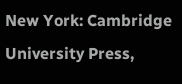New York: Cambridge University Press,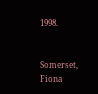1998.


Somerset, Fiona